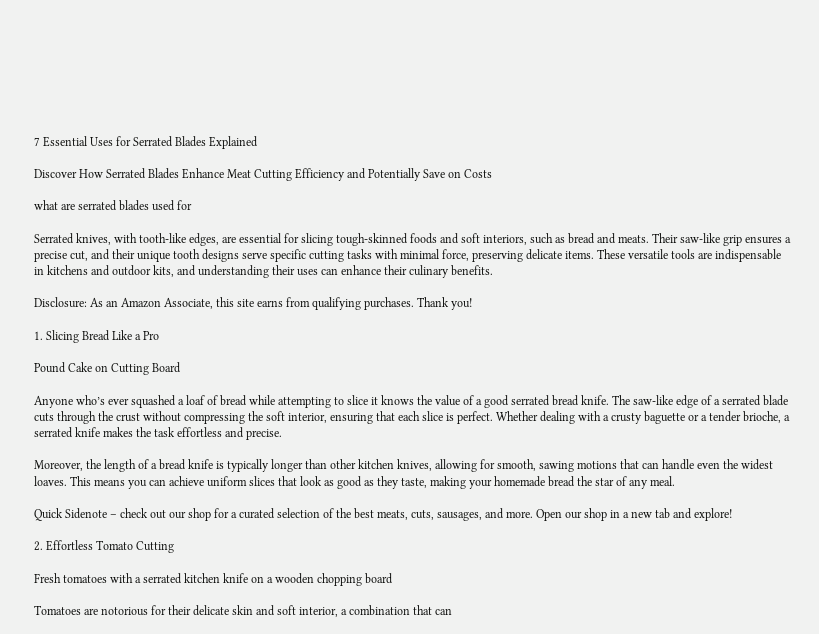7 Essential Uses for Serrated Blades Explained

Discover How Serrated Blades Enhance Meat Cutting Efficiency and Potentially Save on Costs

what are serrated blades used for

Serrated knives, with tooth-like edges, are essential for slicing tough-skinned foods and soft interiors, such as bread and meats. Their saw-like grip ensures a precise cut, and their unique tooth designs serve specific cutting tasks with minimal force, preserving delicate items. These versatile tools are indispensable in kitchens and outdoor kits, and understanding their uses can enhance their culinary benefits.

Disclosure: As an Amazon Associate, this site earns from qualifying purchases. Thank you!

1. Slicing Bread Like a Pro

Pound Cake on Cutting Board

Anyone who’s ever squashed a loaf of bread while attempting to slice it knows the value of a good serrated bread knife. The saw-like edge of a serrated blade cuts through the crust without compressing the soft interior, ensuring that each slice is perfect. Whether dealing with a crusty baguette or a tender brioche, a serrated knife makes the task effortless and precise.

Moreover, the length of a bread knife is typically longer than other kitchen knives, allowing for smooth, sawing motions that can handle even the widest loaves. This means you can achieve uniform slices that look as good as they taste, making your homemade bread the star of any meal.

Quick Sidenote – check out our shop for a curated selection of the best meats, cuts, sausages, and more. Open our shop in a new tab and explore!

2. Effortless Tomato Cutting

Fresh tomatoes with a serrated kitchen knife on a wooden chopping board

Tomatoes are notorious for their delicate skin and soft interior, a combination that can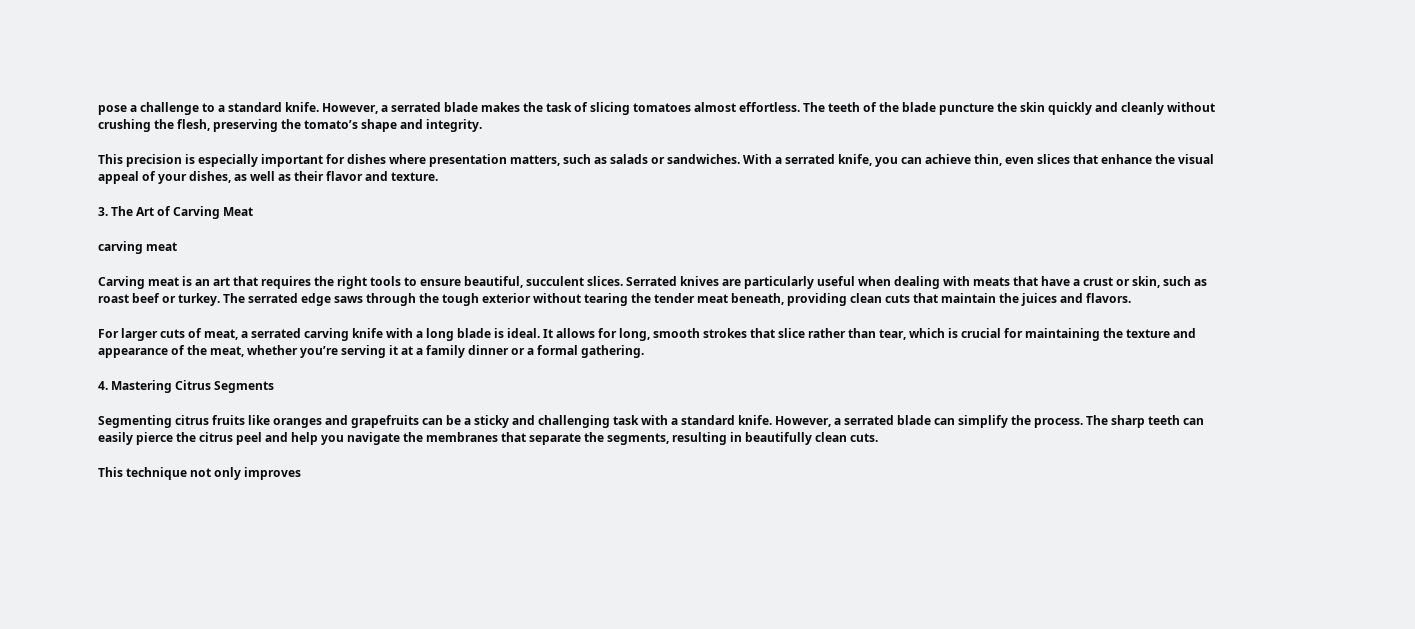pose a challenge to a standard knife. However, a serrated blade makes the task of slicing tomatoes almost effortless. The teeth of the blade puncture the skin quickly and cleanly without crushing the flesh, preserving the tomato’s shape and integrity.

This precision is especially important for dishes where presentation matters, such as salads or sandwiches. With a serrated knife, you can achieve thin, even slices that enhance the visual appeal of your dishes, as well as their flavor and texture.

3. The Art of Carving Meat

carving meat

Carving meat is an art that requires the right tools to ensure beautiful, succulent slices. Serrated knives are particularly useful when dealing with meats that have a crust or skin, such as roast beef or turkey. The serrated edge saws through the tough exterior without tearing the tender meat beneath, providing clean cuts that maintain the juices and flavors.

For larger cuts of meat, a serrated carving knife with a long blade is ideal. It allows for long, smooth strokes that slice rather than tear, which is crucial for maintaining the texture and appearance of the meat, whether you’re serving it at a family dinner or a formal gathering.

4. Mastering Citrus Segments

Segmenting citrus fruits like oranges and grapefruits can be a sticky and challenging task with a standard knife. However, a serrated blade can simplify the process. The sharp teeth can easily pierce the citrus peel and help you navigate the membranes that separate the segments, resulting in beautifully clean cuts.

This technique not only improves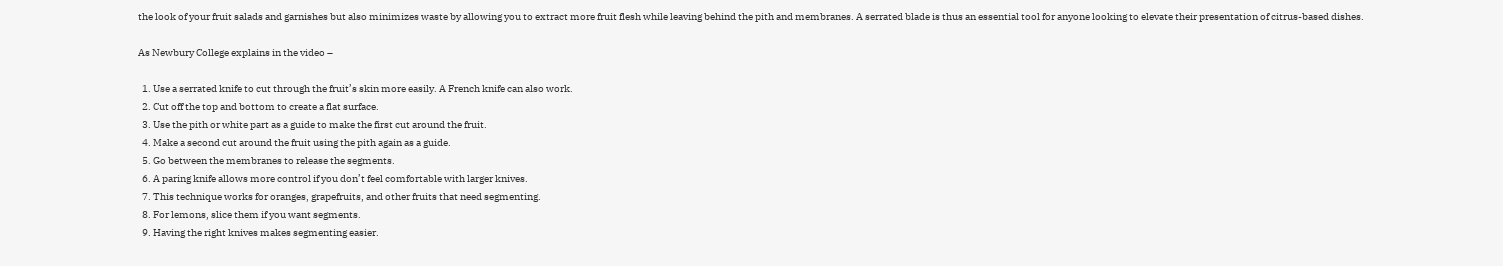the look of your fruit salads and garnishes but also minimizes waste by allowing you to extract more fruit flesh while leaving behind the pith and membranes. A serrated blade is thus an essential tool for anyone looking to elevate their presentation of citrus-based dishes.

As Newbury College explains in the video –

  1. Use a serrated knife to cut through the fruit’s skin more easily. A French knife can also work.
  2. Cut off the top and bottom to create a flat surface.
  3. Use the pith or white part as a guide to make the first cut around the fruit.
  4. Make a second cut around the fruit using the pith again as a guide.
  5. Go between the membranes to release the segments.
  6. A paring knife allows more control if you don’t feel comfortable with larger knives.
  7. This technique works for oranges, grapefruits, and other fruits that need segmenting.
  8. For lemons, slice them if you want segments.
  9. Having the right knives makes segmenting easier.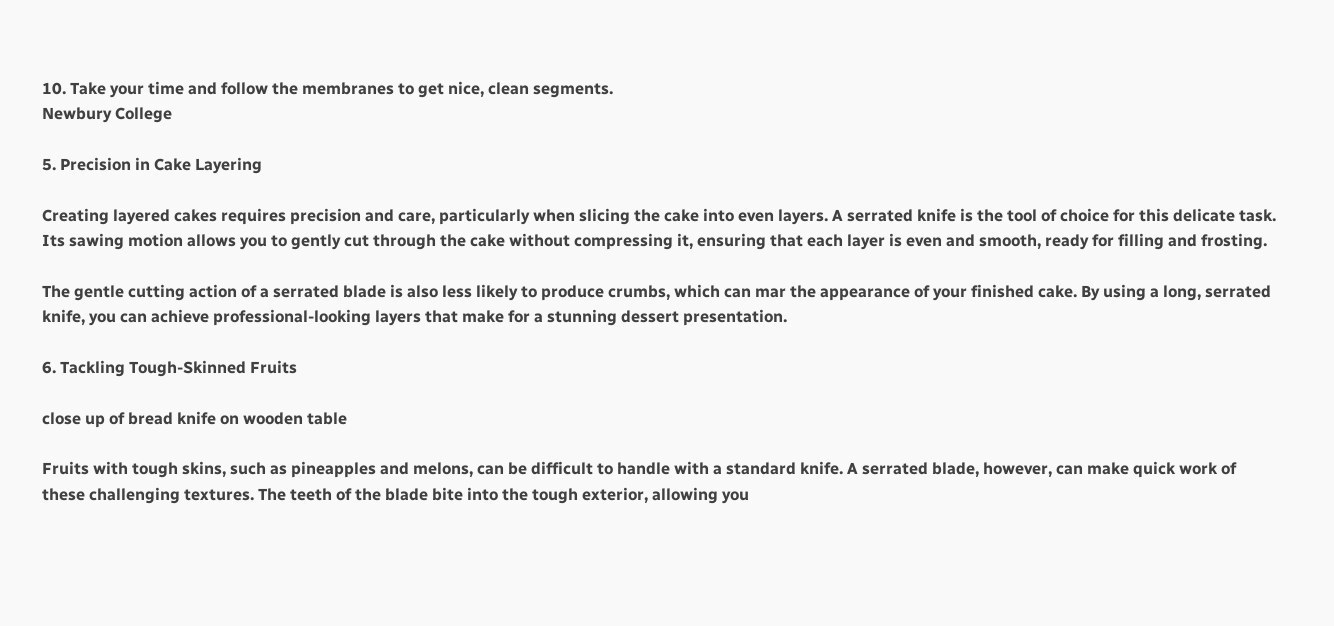10. Take your time and follow the membranes to get nice, clean segments.
Newbury College

5. Precision in Cake Layering

Creating layered cakes requires precision and care, particularly when slicing the cake into even layers. A serrated knife is the tool of choice for this delicate task. Its sawing motion allows you to gently cut through the cake without compressing it, ensuring that each layer is even and smooth, ready for filling and frosting.

The gentle cutting action of a serrated blade is also less likely to produce crumbs, which can mar the appearance of your finished cake. By using a long, serrated knife, you can achieve professional-looking layers that make for a stunning dessert presentation.

6. Tackling Tough-Skinned Fruits

close up of bread knife on wooden table

Fruits with tough skins, such as pineapples and melons, can be difficult to handle with a standard knife. A serrated blade, however, can make quick work of these challenging textures. The teeth of the blade bite into the tough exterior, allowing you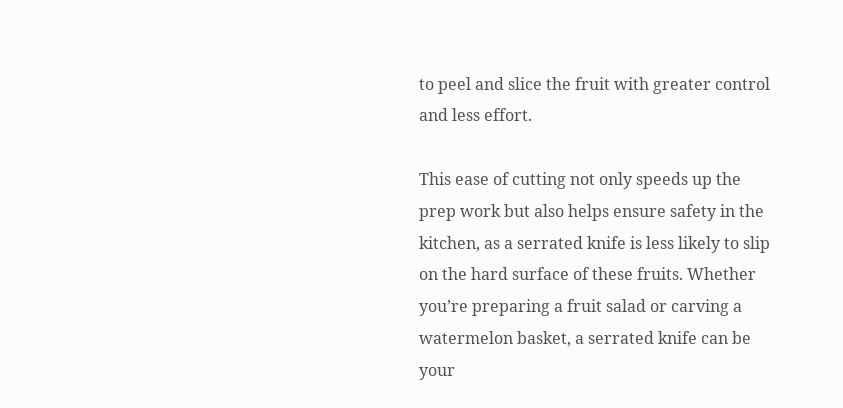to peel and slice the fruit with greater control and less effort.

This ease of cutting not only speeds up the prep work but also helps ensure safety in the kitchen, as a serrated knife is less likely to slip on the hard surface of these fruits. Whether you’re preparing a fruit salad or carving a watermelon basket, a serrated knife can be your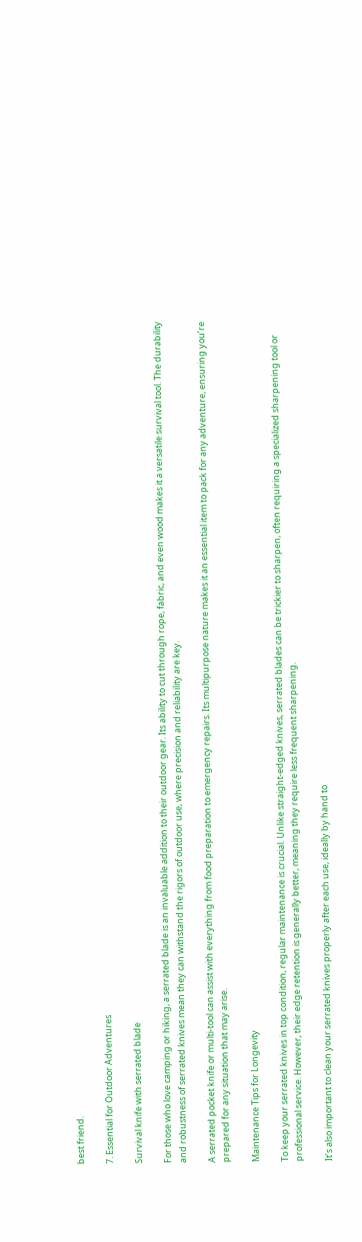best friend.

7. Essential for Outdoor Adventures

Survival knife with serrated blade

For those who love camping or hiking, a serrated blade is an invaluable addition to their outdoor gear. Its ability to cut through rope, fabric, and even wood makes it a versatile survival tool. The durability and robustness of serrated knives mean they can withstand the rigors of outdoor use, where precision and reliability are key.

A serrated pocket knife or multi-tool can assist with everything from food preparation to emergency repairs. Its multipurpose nature makes it an essential item to pack for any adventure, ensuring you’re prepared for any situation that may arise.

Maintenance Tips for Longevity

To keep your serrated knives in top condition, regular maintenance is crucial. Unlike straight-edged knives, serrated blades can be trickier to sharpen, often requiring a specialized sharpening tool or professional service. However, their edge retention is generally better, meaning they require less frequent sharpening.

It’s also important to clean your serrated knives properly after each use, ideally by hand to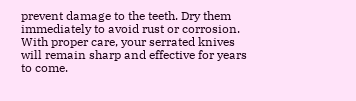prevent damage to the teeth. Dry them immediately to avoid rust or corrosion. With proper care, your serrated knives will remain sharp and effective for years to come.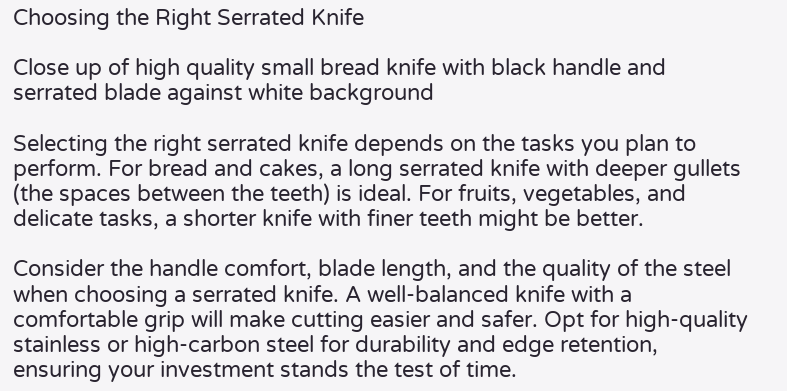Choosing the Right Serrated Knife

Close up of high quality small bread knife with black handle and serrated blade against white background

Selecting the right serrated knife depends on the tasks you plan to perform. For bread and cakes, a long serrated knife with deeper gullets (the spaces between the teeth) is ideal. For fruits, vegetables, and delicate tasks, a shorter knife with finer teeth might be better.

Consider the handle comfort, blade length, and the quality of the steel when choosing a serrated knife. A well-balanced knife with a comfortable grip will make cutting easier and safer. Opt for high-quality stainless or high-carbon steel for durability and edge retention, ensuring your investment stands the test of time.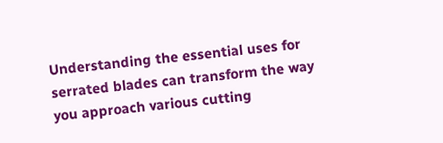Understanding the essential uses for serrated blades can transform the way you approach various cutting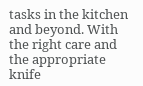tasks in the kitchen and beyond. With the right care and the appropriate knife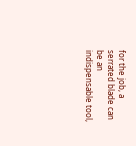for the job, a serrated blade can be an indispensable tool,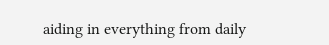aiding in everything from daily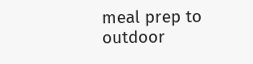meal prep to outdoor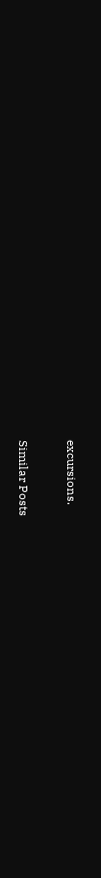excursions.

Similar Posts